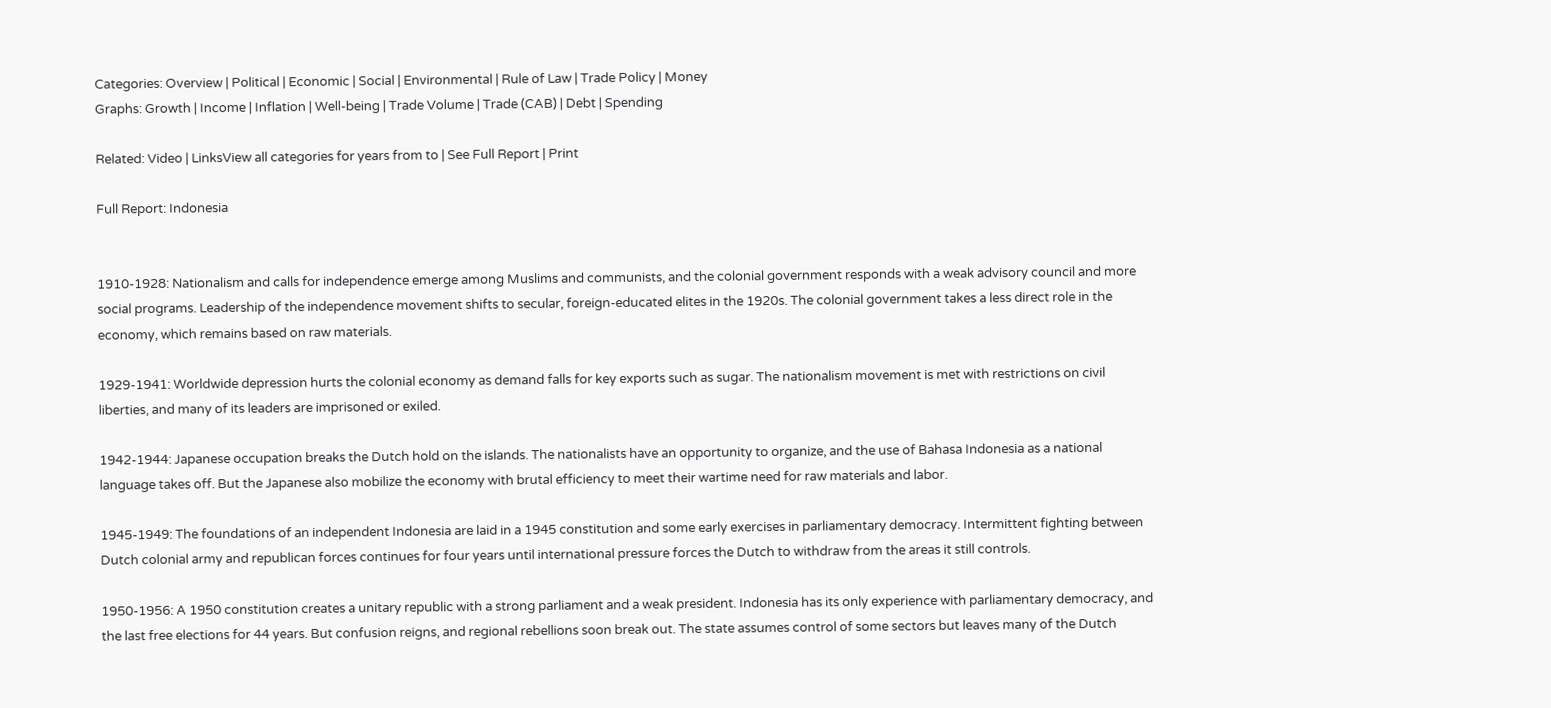Categories: Overview | Political | Economic | Social | Environmental | Rule of Law | Trade Policy | Money
Graphs: Growth | Income | Inflation | Well-being | Trade Volume | Trade (CAB) | Debt | Spending

Related: Video | LinksView all categories for years from to | See Full Report | Print

Full Report: Indonesia


1910-1928: Nationalism and calls for independence emerge among Muslims and communists, and the colonial government responds with a weak advisory council and more social programs. Leadership of the independence movement shifts to secular, foreign-educated elites in the 1920s. The colonial government takes a less direct role in the economy, which remains based on raw materials.

1929-1941: Worldwide depression hurts the colonial economy as demand falls for key exports such as sugar. The nationalism movement is met with restrictions on civil liberties, and many of its leaders are imprisoned or exiled.

1942-1944: Japanese occupation breaks the Dutch hold on the islands. The nationalists have an opportunity to organize, and the use of Bahasa Indonesia as a national language takes off. But the Japanese also mobilize the economy with brutal efficiency to meet their wartime need for raw materials and labor.

1945-1949: The foundations of an independent Indonesia are laid in a 1945 constitution and some early exercises in parliamentary democracy. Intermittent fighting between Dutch colonial army and republican forces continues for four years until international pressure forces the Dutch to withdraw from the areas it still controls.

1950-1956: A 1950 constitution creates a unitary republic with a strong parliament and a weak president. Indonesia has its only experience with parliamentary democracy, and the last free elections for 44 years. But confusion reigns, and regional rebellions soon break out. The state assumes control of some sectors but leaves many of the Dutch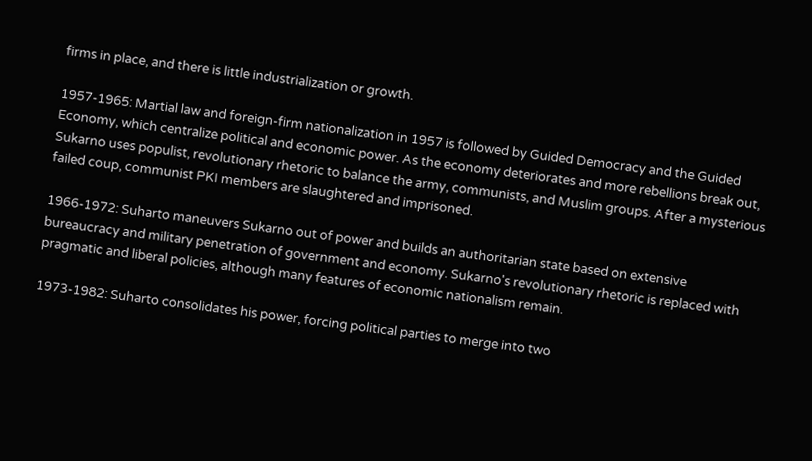firms in place, and there is little industrialization or growth.

1957-1965: Martial law and foreign-firm nationalization in 1957 is followed by Guided Democracy and the Guided Economy, which centralize political and economic power. As the economy deteriorates and more rebellions break out, Sukarno uses populist, revolutionary rhetoric to balance the army, communists, and Muslim groups. After a mysterious failed coup, communist PKI members are slaughtered and imprisoned.

1966-1972: Suharto maneuvers Sukarno out of power and builds an authoritarian state based on extensive bureaucracy and military penetration of government and economy. Sukarno's revolutionary rhetoric is replaced with pragmatic and liberal policies, although many features of economic nationalism remain.

1973-1982: Suharto consolidates his power, forcing political parties to merge into two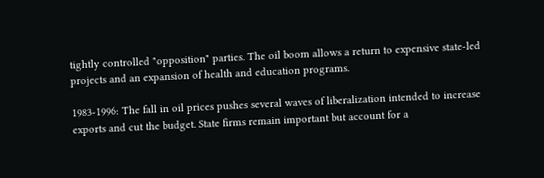tightly controlled "opposition" parties. The oil boom allows a return to expensive state-led projects and an expansion of health and education programs.

1983-1996: The fall in oil prices pushes several waves of liberalization intended to increase exports and cut the budget. State firms remain important but account for a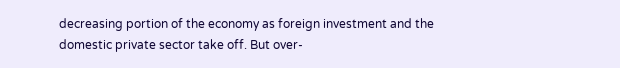decreasing portion of the economy as foreign investment and the domestic private sector take off. But over-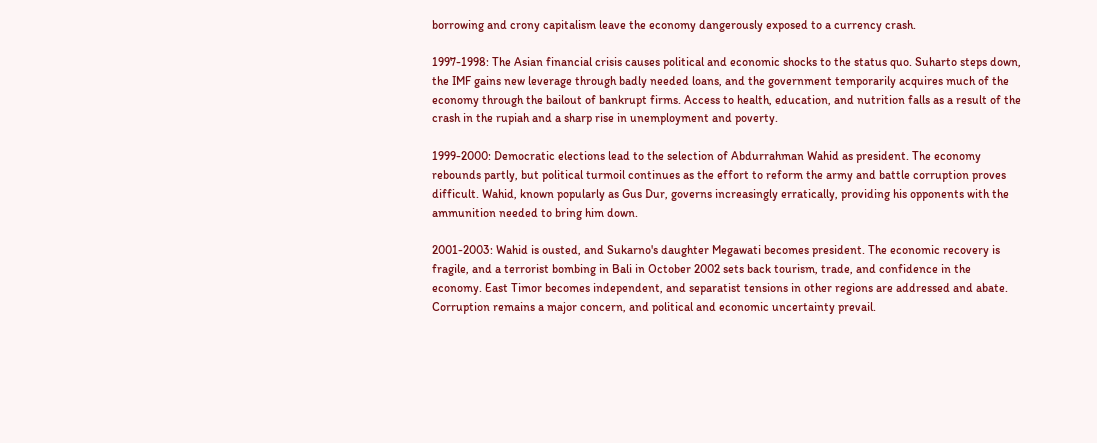borrowing and crony capitalism leave the economy dangerously exposed to a currency crash.

1997-1998: The Asian financial crisis causes political and economic shocks to the status quo. Suharto steps down, the IMF gains new leverage through badly needed loans, and the government temporarily acquires much of the economy through the bailout of bankrupt firms. Access to health, education, and nutrition falls as a result of the crash in the rupiah and a sharp rise in unemployment and poverty.

1999-2000: Democratic elections lead to the selection of Abdurrahman Wahid as president. The economy rebounds partly, but political turmoil continues as the effort to reform the army and battle corruption proves difficult. Wahid, known popularly as Gus Dur, governs increasingly erratically, providing his opponents with the ammunition needed to bring him down.

2001-2003: Wahid is ousted, and Sukarno's daughter Megawati becomes president. The economic recovery is fragile, and a terrorist bombing in Bali in October 2002 sets back tourism, trade, and confidence in the economy. East Timor becomes independent, and separatist tensions in other regions are addressed and abate. Corruption remains a major concern, and political and economic uncertainty prevail.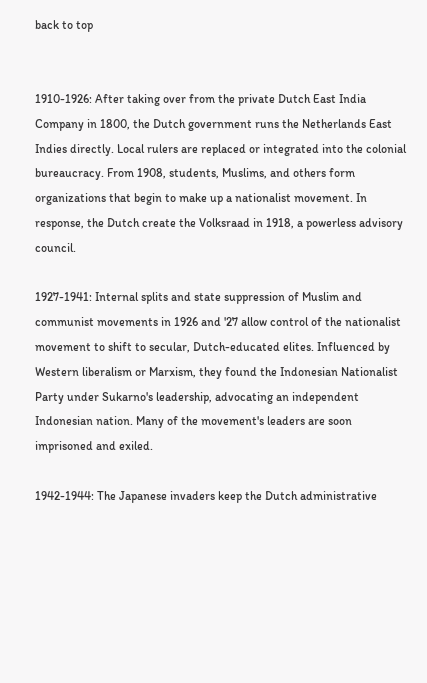back to top


1910-1926: After taking over from the private Dutch East India Company in 1800, the Dutch government runs the Netherlands East Indies directly. Local rulers are replaced or integrated into the colonial bureaucracy. From 1908, students, Muslims, and others form organizations that begin to make up a nationalist movement. In response, the Dutch create the Volksraad in 1918, a powerless advisory council.

1927-1941: Internal splits and state suppression of Muslim and communist movements in 1926 and '27 allow control of the nationalist movement to shift to secular, Dutch-educated elites. Influenced by Western liberalism or Marxism, they found the Indonesian Nationalist Party under Sukarno's leadership, advocating an independent Indonesian nation. Many of the movement's leaders are soon imprisoned and exiled.

1942-1944: The Japanese invaders keep the Dutch administrative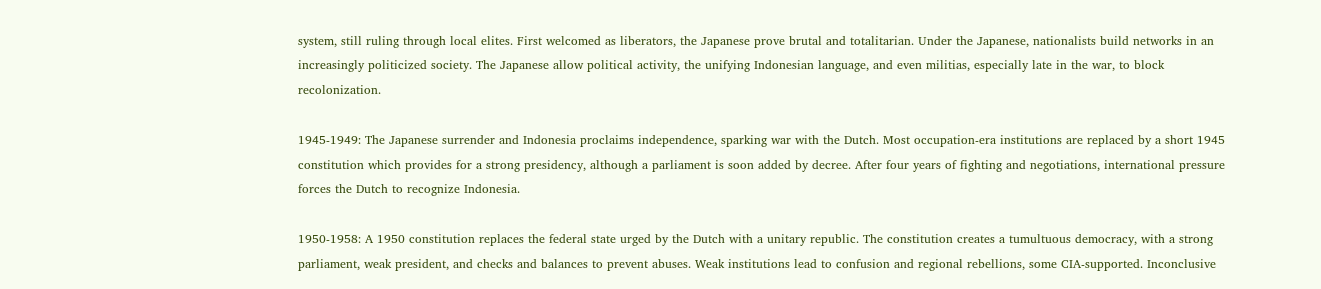system, still ruling through local elites. First welcomed as liberators, the Japanese prove brutal and totalitarian. Under the Japanese, nationalists build networks in an increasingly politicized society. The Japanese allow political activity, the unifying Indonesian language, and even militias, especially late in the war, to block recolonization.

1945-1949: The Japanese surrender and Indonesia proclaims independence, sparking war with the Dutch. Most occupation-era institutions are replaced by a short 1945 constitution which provides for a strong presidency, although a parliament is soon added by decree. After four years of fighting and negotiations, international pressure forces the Dutch to recognize Indonesia.

1950-1958: A 1950 constitution replaces the federal state urged by the Dutch with a unitary republic. The constitution creates a tumultuous democracy, with a strong parliament, weak president, and checks and balances to prevent abuses. Weak institutions lead to confusion and regional rebellions, some CIA-supported. Inconclusive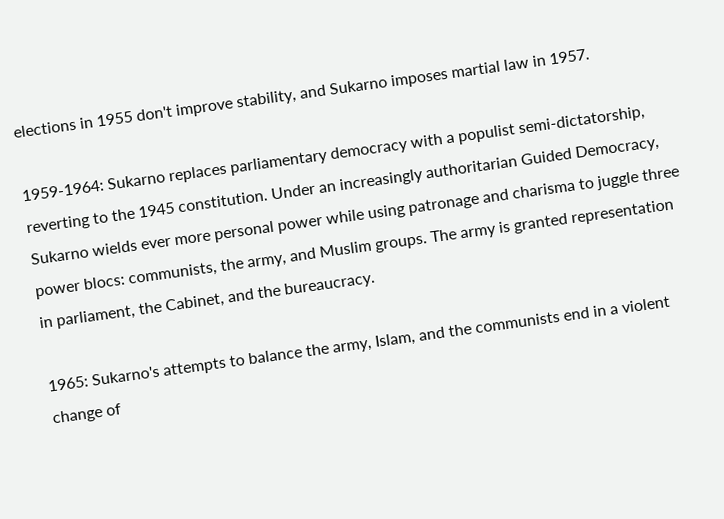elections in 1955 don't improve stability, and Sukarno imposes martial law in 1957.

1959-1964: Sukarno replaces parliamentary democracy with a populist semi-dictatorship, reverting to the 1945 constitution. Under an increasingly authoritarian Guided Democracy, Sukarno wields ever more personal power while using patronage and charisma to juggle three power blocs: communists, the army, and Muslim groups. The army is granted representation in parliament, the Cabinet, and the bureaucracy.

1965: Sukarno's attempts to balance the army, Islam, and the communists end in a violent change of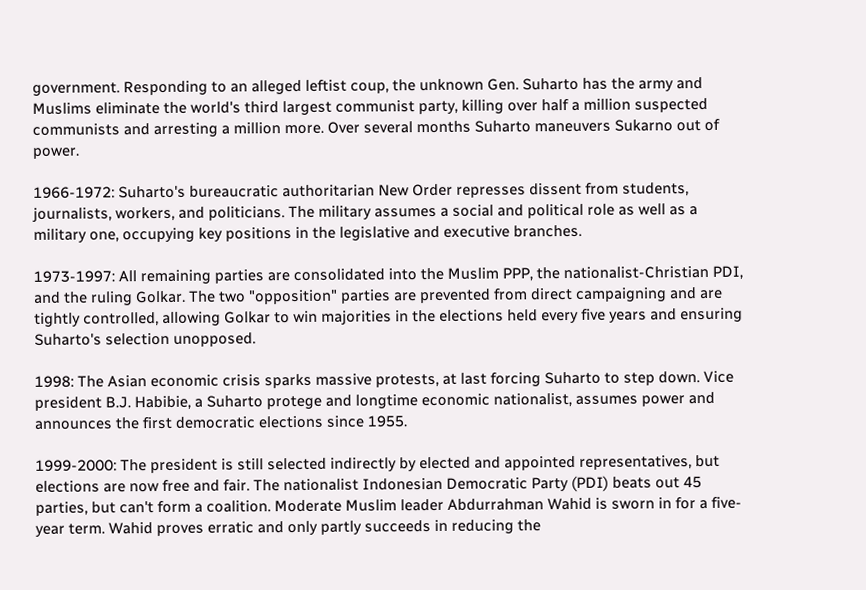government. Responding to an alleged leftist coup, the unknown Gen. Suharto has the army and Muslims eliminate the world's third largest communist party, killing over half a million suspected communists and arresting a million more. Over several months Suharto maneuvers Sukarno out of power.

1966-1972: Suharto's bureaucratic authoritarian New Order represses dissent from students, journalists, workers, and politicians. The military assumes a social and political role as well as a military one, occupying key positions in the legislative and executive branches.

1973-1997: All remaining parties are consolidated into the Muslim PPP, the nationalist-Christian PDI, and the ruling Golkar. The two "opposition" parties are prevented from direct campaigning and are tightly controlled, allowing Golkar to win majorities in the elections held every five years and ensuring Suharto's selection unopposed.

1998: The Asian economic crisis sparks massive protests, at last forcing Suharto to step down. Vice president B.J. Habibie, a Suharto protege and longtime economic nationalist, assumes power and announces the first democratic elections since 1955.

1999-2000: The president is still selected indirectly by elected and appointed representatives, but elections are now free and fair. The nationalist Indonesian Democratic Party (PDI) beats out 45 parties, but can't form a coalition. Moderate Muslim leader Abdurrahman Wahid is sworn in for a five-year term. Wahid proves erratic and only partly succeeds in reducing the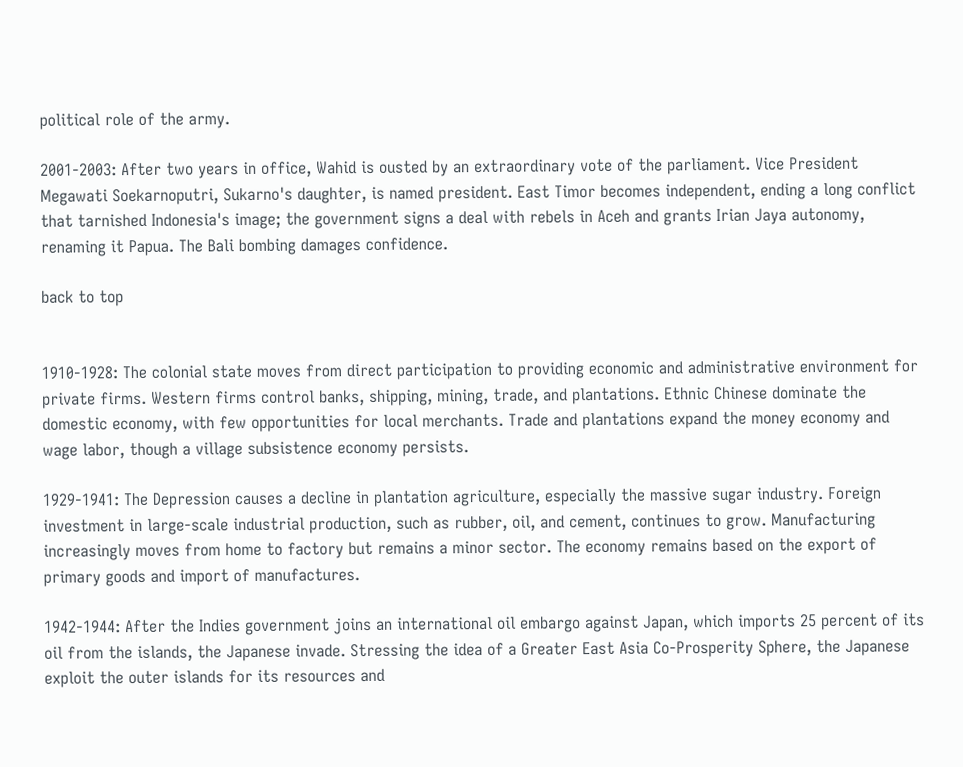political role of the army.

2001-2003: After two years in office, Wahid is ousted by an extraordinary vote of the parliament. Vice President Megawati Soekarnoputri, Sukarno's daughter, is named president. East Timor becomes independent, ending a long conflict that tarnished Indonesia's image; the government signs a deal with rebels in Aceh and grants Irian Jaya autonomy, renaming it Papua. The Bali bombing damages confidence.

back to top


1910-1928: The colonial state moves from direct participation to providing economic and administrative environment for private firms. Western firms control banks, shipping, mining, trade, and plantations. Ethnic Chinese dominate the domestic economy, with few opportunities for local merchants. Trade and plantations expand the money economy and wage labor, though a village subsistence economy persists.

1929-1941: The Depression causes a decline in plantation agriculture, especially the massive sugar industry. Foreign investment in large-scale industrial production, such as rubber, oil, and cement, continues to grow. Manufacturing increasingly moves from home to factory but remains a minor sector. The economy remains based on the export of primary goods and import of manufactures.

1942-1944: After the Indies government joins an international oil embargo against Japan, which imports 25 percent of its oil from the islands, the Japanese invade. Stressing the idea of a Greater East Asia Co-Prosperity Sphere, the Japanese exploit the outer islands for its resources and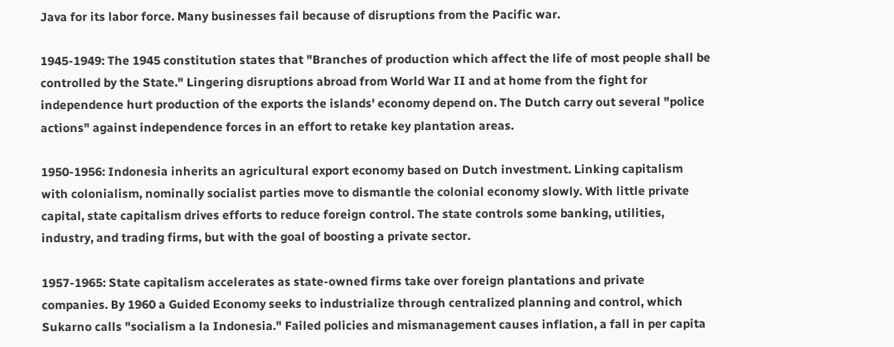Java for its labor force. Many businesses fail because of disruptions from the Pacific war.

1945-1949: The 1945 constitution states that "Branches of production which affect the life of most people shall be controlled by the State." Lingering disruptions abroad from World War II and at home from the fight for independence hurt production of the exports the islands' economy depend on. The Dutch carry out several "police actions" against independence forces in an effort to retake key plantation areas.

1950-1956: Indonesia inherits an agricultural export economy based on Dutch investment. Linking capitalism with colonialism, nominally socialist parties move to dismantle the colonial economy slowly. With little private capital, state capitalism drives efforts to reduce foreign control. The state controls some banking, utilities, industry, and trading firms, but with the goal of boosting a private sector.

1957-1965: State capitalism accelerates as state-owned firms take over foreign plantations and private companies. By 1960 a Guided Economy seeks to industrialize through centralized planning and control, which Sukarno calls "socialism a la Indonesia." Failed policies and mismanagement causes inflation, a fall in per capita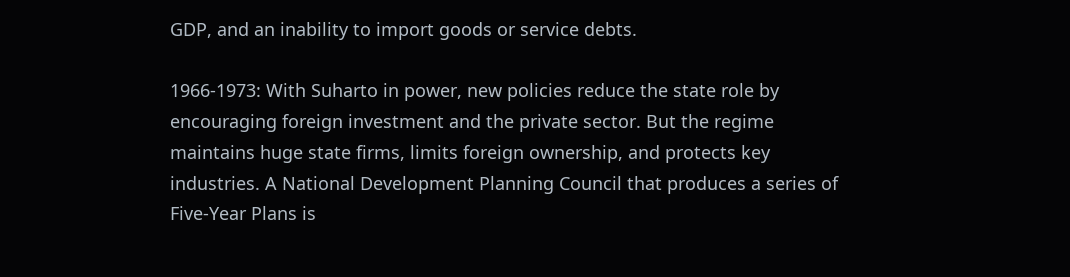GDP, and an inability to import goods or service debts.

1966-1973: With Suharto in power, new policies reduce the state role by encouraging foreign investment and the private sector. But the regime maintains huge state firms, limits foreign ownership, and protects key industries. A National Development Planning Council that produces a series of Five-Year Plans is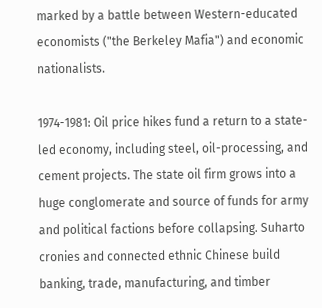marked by a battle between Western-educated economists ("the Berkeley Mafia") and economic nationalists.

1974-1981: Oil price hikes fund a return to a state-led economy, including steel, oil-processing, and cement projects. The state oil firm grows into a huge conglomerate and source of funds for army and political factions before collapsing. Suharto cronies and connected ethnic Chinese build banking, trade, manufacturing, and timber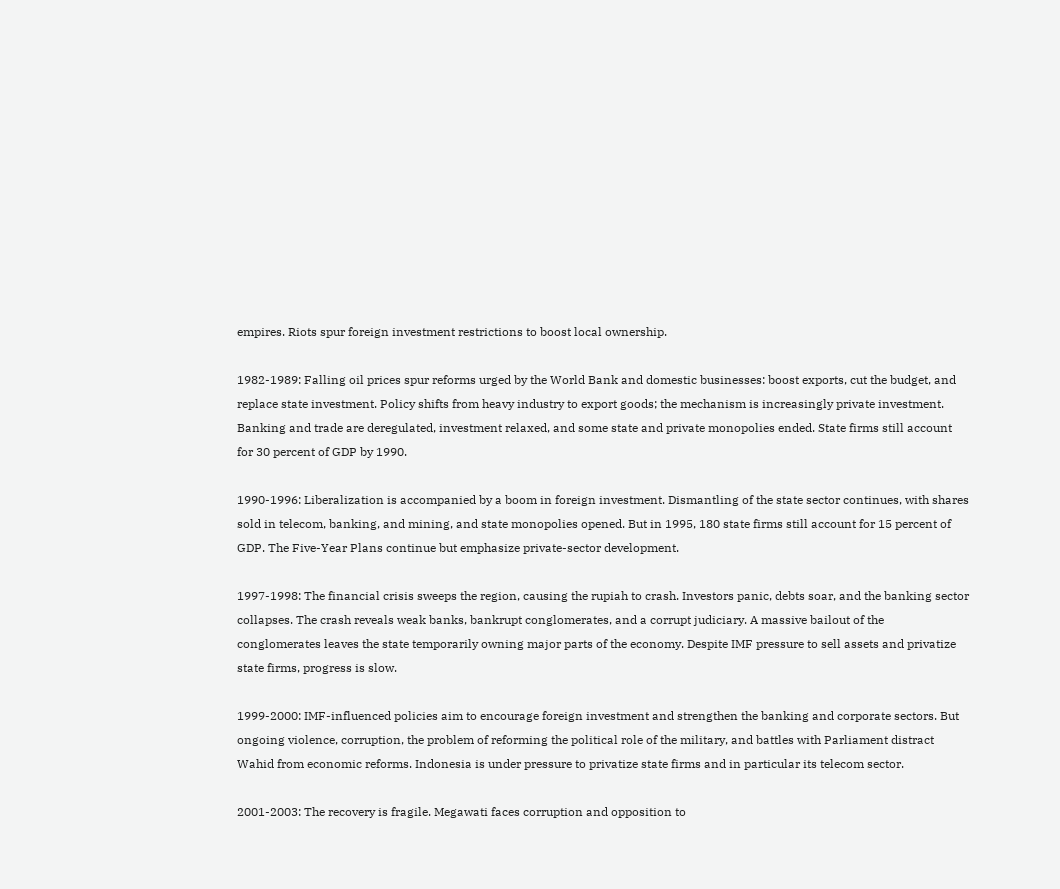empires. Riots spur foreign investment restrictions to boost local ownership.

1982-1989: Falling oil prices spur reforms urged by the World Bank and domestic businesses: boost exports, cut the budget, and replace state investment. Policy shifts from heavy industry to export goods; the mechanism is increasingly private investment. Banking and trade are deregulated, investment relaxed, and some state and private monopolies ended. State firms still account for 30 percent of GDP by 1990.

1990-1996: Liberalization is accompanied by a boom in foreign investment. Dismantling of the state sector continues, with shares sold in telecom, banking, and mining, and state monopolies opened. But in 1995, 180 state firms still account for 15 percent of GDP. The Five-Year Plans continue but emphasize private-sector development.

1997-1998: The financial crisis sweeps the region, causing the rupiah to crash. Investors panic, debts soar, and the banking sector collapses. The crash reveals weak banks, bankrupt conglomerates, and a corrupt judiciary. A massive bailout of the conglomerates leaves the state temporarily owning major parts of the economy. Despite IMF pressure to sell assets and privatize state firms, progress is slow.

1999-2000: IMF-influenced policies aim to encourage foreign investment and strengthen the banking and corporate sectors. But ongoing violence, corruption, the problem of reforming the political role of the military, and battles with Parliament distract Wahid from economic reforms. Indonesia is under pressure to privatize state firms and in particular its telecom sector.

2001-2003: The recovery is fragile. Megawati faces corruption and opposition to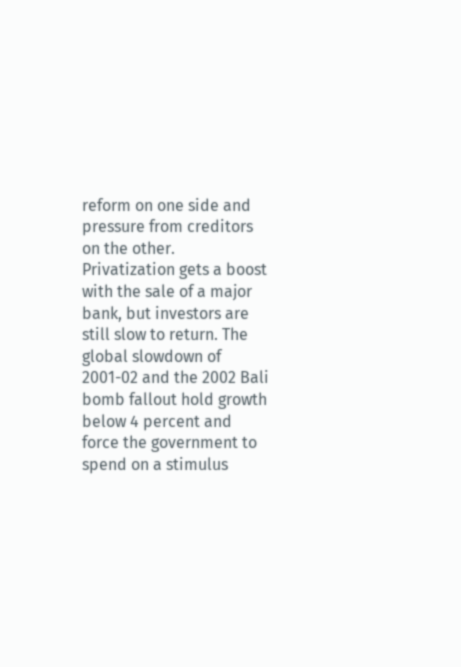reform on one side and pressure from creditors on the other. Privatization gets a boost with the sale of a major bank, but investors are still slow to return. The global slowdown of 2001-02 and the 2002 Bali bomb fallout hold growth below 4 percent and force the government to spend on a stimulus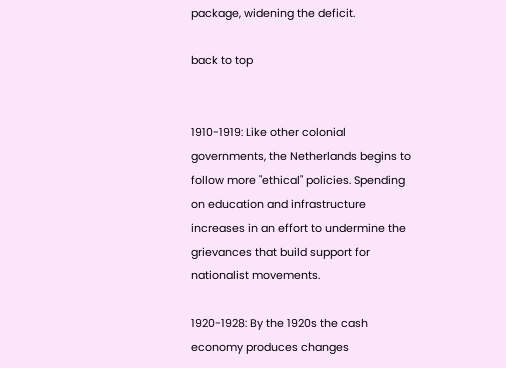package, widening the deficit.

back to top


1910-1919: Like other colonial governments, the Netherlands begins to follow more "ethical" policies. Spending on education and infrastructure increases in an effort to undermine the grievances that build support for nationalist movements.

1920-1928: By the 1920s the cash economy produces changes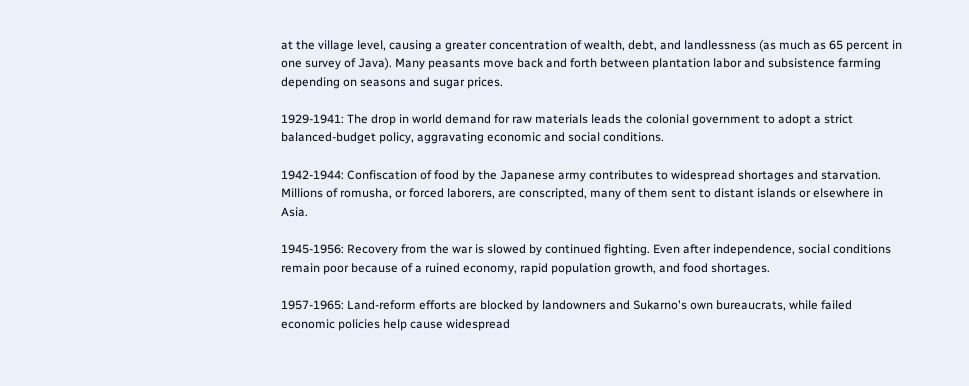at the village level, causing a greater concentration of wealth, debt, and landlessness (as much as 65 percent in one survey of Java). Many peasants move back and forth between plantation labor and subsistence farming depending on seasons and sugar prices.

1929-1941: The drop in world demand for raw materials leads the colonial government to adopt a strict balanced-budget policy, aggravating economic and social conditions.

1942-1944: Confiscation of food by the Japanese army contributes to widespread shortages and starvation. Millions of romusha, or forced laborers, are conscripted, many of them sent to distant islands or elsewhere in Asia.

1945-1956: Recovery from the war is slowed by continued fighting. Even after independence, social conditions remain poor because of a ruined economy, rapid population growth, and food shortages.

1957-1965: Land-reform efforts are blocked by landowners and Sukarno's own bureaucrats, while failed economic policies help cause widespread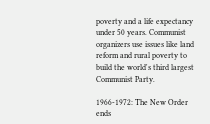poverty and a life expectancy under 50 years. Communist organizers use issues like land reform and rural poverty to build the world's third largest Communist Party.

1966-1972: The New Order ends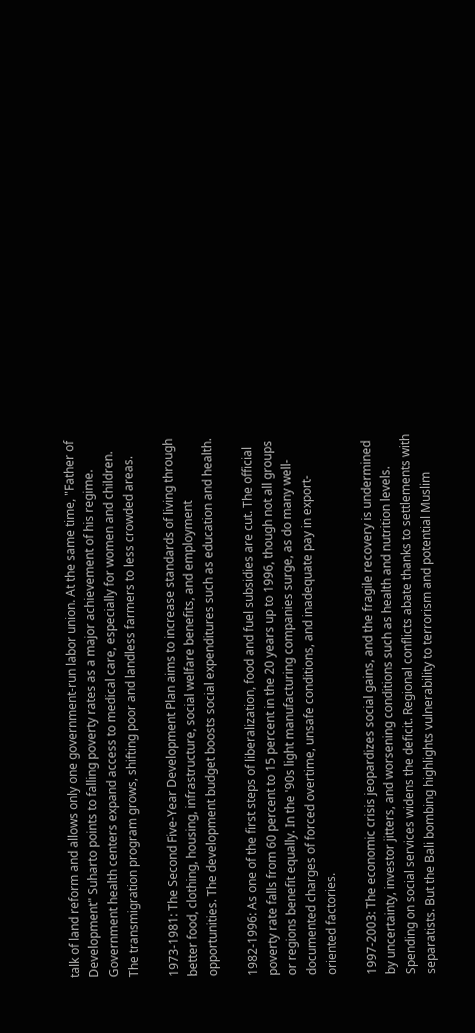talk of land reform and allows only one government-run labor union. At the same time, "Father of Development" Suharto points to falling poverty rates as a major achievement of his regime. Government health centers expand access to medical care, especially for women and children. The transmigration program grows, shifting poor and landless farmers to less crowded areas.

1973-1981: The Second Five-Year Development Plan aims to increase standards of living through better food, clothing, housing, infrastructure, social welfare benefits, and employment opportunities. The development budget boosts social expenditures such as education and health.

1982-1996: As one of the first steps of liberalization, food and fuel subsidies are cut. The official poverty rate falls from 60 percent to 15 percent in the 20 years up to 1996, though not all groups or regions benefit equally. In the '90s light manufacturing companies surge, as do many well-documented charges of forced overtime, unsafe conditions, and inadequate pay in export-oriented factories.

1997-2003: The economic crisis jeopardizes social gains, and the fragile recovery is undermined by uncertainty, investor jitters, and worsening conditions such as health and nutrition levels. Spending on social services widens the deficit. Regional conflicts abate thanks to settlements with separatists. But the Bali bombing highlights vulnerability to terrorism and potential Muslim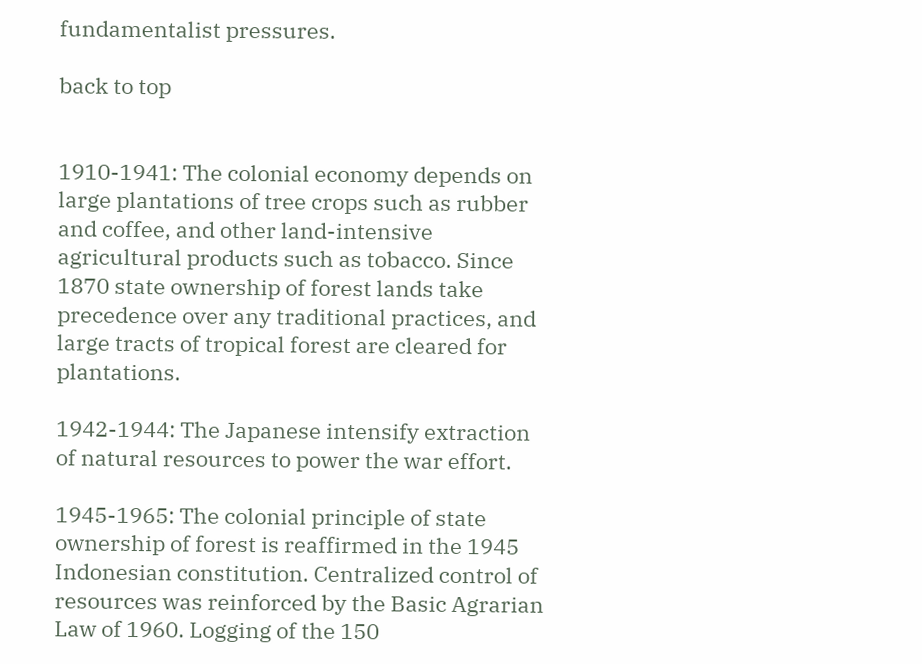fundamentalist pressures.

back to top


1910-1941: The colonial economy depends on large plantations of tree crops such as rubber and coffee, and other land-intensive agricultural products such as tobacco. Since 1870 state ownership of forest lands take precedence over any traditional practices, and large tracts of tropical forest are cleared for plantations.

1942-1944: The Japanese intensify extraction of natural resources to power the war effort.

1945-1965: The colonial principle of state ownership of forest is reaffirmed in the 1945 Indonesian constitution. Centralized control of resources was reinforced by the Basic Agrarian Law of 1960. Logging of the 150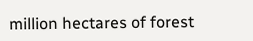million hectares of forest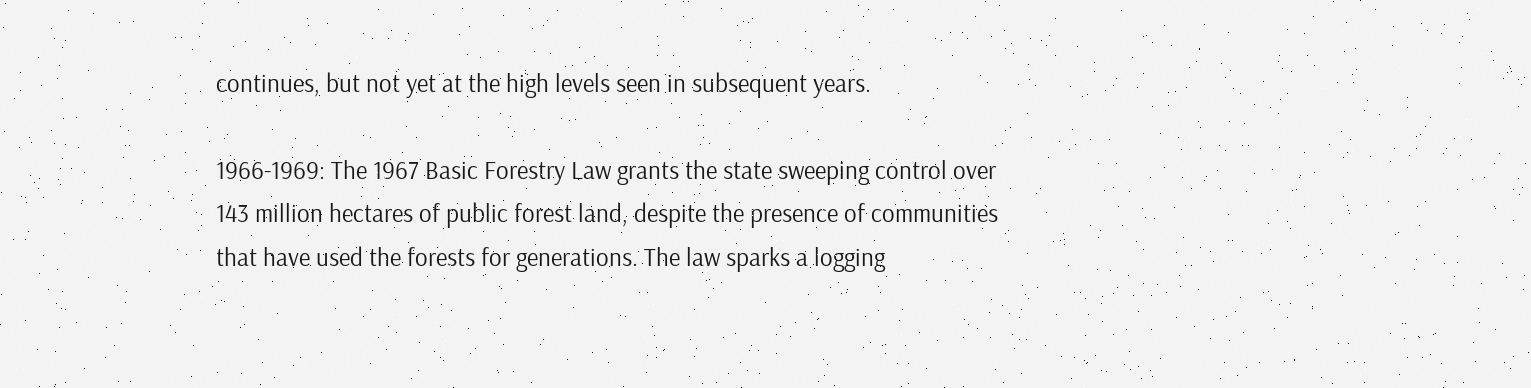continues, but not yet at the high levels seen in subsequent years.

1966-1969: The 1967 Basic Forestry Law grants the state sweeping control over 143 million hectares of public forest land, despite the presence of communities that have used the forests for generations. The law sparks a logging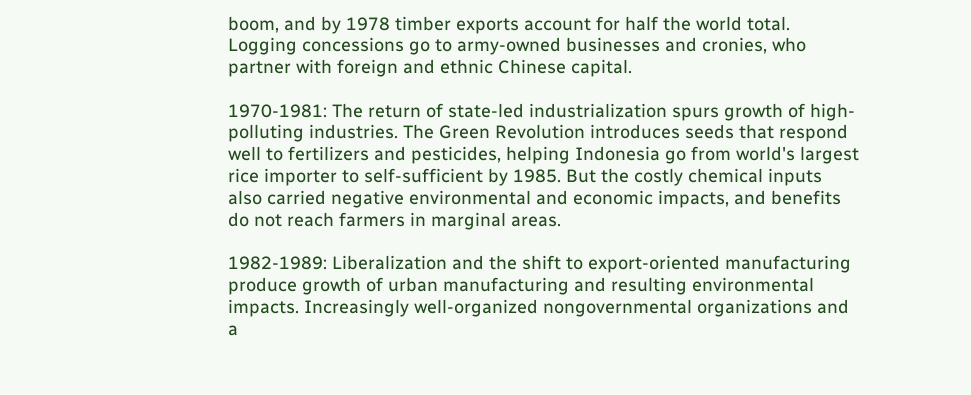boom, and by 1978 timber exports account for half the world total. Logging concessions go to army-owned businesses and cronies, who partner with foreign and ethnic Chinese capital.

1970-1981: The return of state-led industrialization spurs growth of high-polluting industries. The Green Revolution introduces seeds that respond well to fertilizers and pesticides, helping Indonesia go from world's largest rice importer to self-sufficient by 1985. But the costly chemical inputs also carried negative environmental and economic impacts, and benefits do not reach farmers in marginal areas.

1982-1989: Liberalization and the shift to export-oriented manufacturing produce growth of urban manufacturing and resulting environmental impacts. Increasingly well-organized nongovernmental organizations and a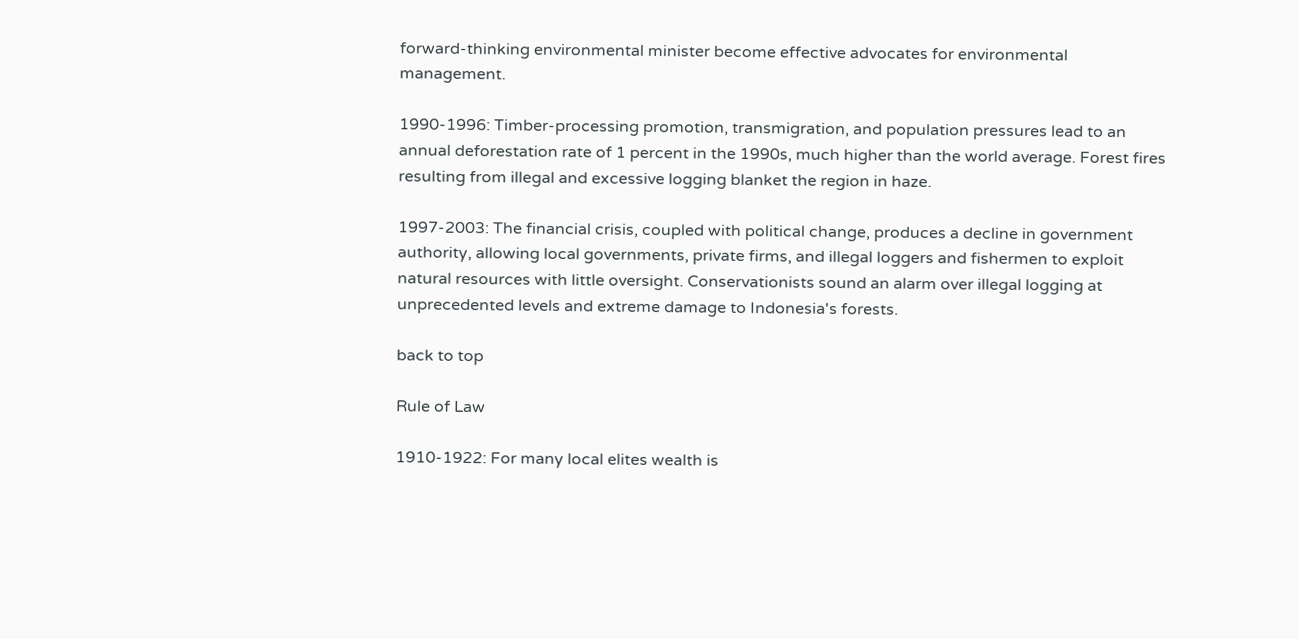forward-thinking environmental minister become effective advocates for environmental management.

1990-1996: Timber-processing promotion, transmigration, and population pressures lead to an annual deforestation rate of 1 percent in the 1990s, much higher than the world average. Forest fires resulting from illegal and excessive logging blanket the region in haze.

1997-2003: The financial crisis, coupled with political change, produces a decline in government authority, allowing local governments, private firms, and illegal loggers and fishermen to exploit natural resources with little oversight. Conservationists sound an alarm over illegal logging at unprecedented levels and extreme damage to Indonesia's forests.

back to top

Rule of Law

1910-1922: For many local elites wealth is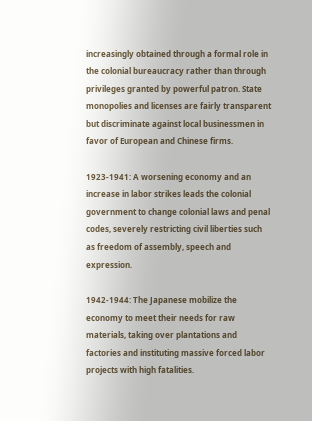increasingly obtained through a formal role in the colonial bureaucracy rather than through privileges granted by powerful patron. State monopolies and licenses are fairly transparent but discriminate against local businessmen in favor of European and Chinese firms.

1923-1941: A worsening economy and an increase in labor strikes leads the colonial government to change colonial laws and penal codes, severely restricting civil liberties such as freedom of assembly, speech and expression.

1942-1944: The Japanese mobilize the economy to meet their needs for raw materials, taking over plantations and factories and instituting massive forced labor projects with high fatalities.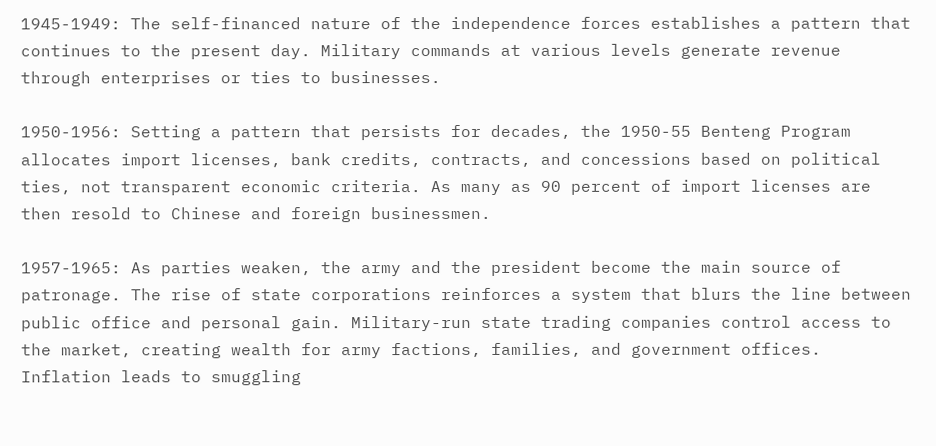1945-1949: The self-financed nature of the independence forces establishes a pattern that continues to the present day. Military commands at various levels generate revenue through enterprises or ties to businesses.

1950-1956: Setting a pattern that persists for decades, the 1950-55 Benteng Program allocates import licenses, bank credits, contracts, and concessions based on political ties, not transparent economic criteria. As many as 90 percent of import licenses are then resold to Chinese and foreign businessmen.

1957-1965: As parties weaken, the army and the president become the main source of patronage. The rise of state corporations reinforces a system that blurs the line between public office and personal gain. Military-run state trading companies control access to the market, creating wealth for army factions, families, and government offices. Inflation leads to smuggling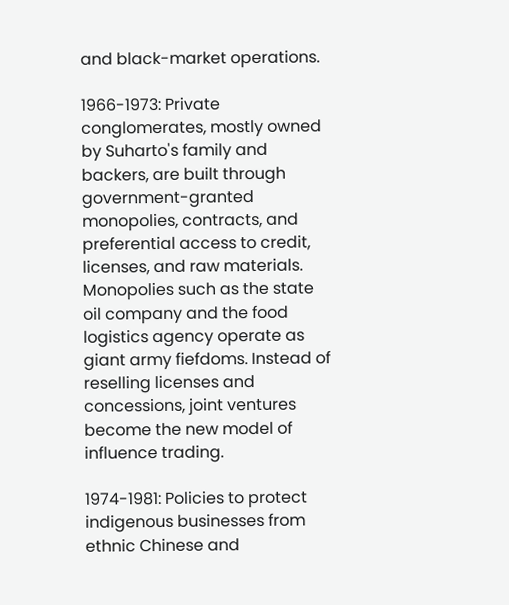and black-market operations.

1966-1973: Private conglomerates, mostly owned by Suharto's family and backers, are built through government-granted monopolies, contracts, and preferential access to credit, licenses, and raw materials. Monopolies such as the state oil company and the food logistics agency operate as giant army fiefdoms. Instead of reselling licenses and concessions, joint ventures become the new model of influence trading.

1974-1981: Policies to protect indigenous businesses from ethnic Chinese and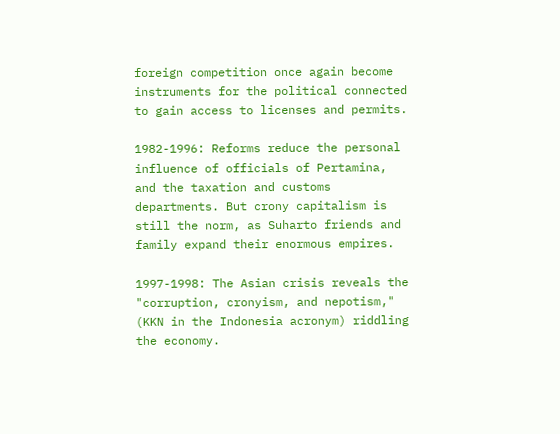foreign competition once again become instruments for the political connected to gain access to licenses and permits.

1982-1996: Reforms reduce the personal influence of officials of Pertamina, and the taxation and customs departments. But crony capitalism is still the norm, as Suharto friends and family expand their enormous empires.

1997-1998: The Asian crisis reveals the "corruption, cronyism, and nepotism," (KKN in the Indonesia acronym) riddling the economy.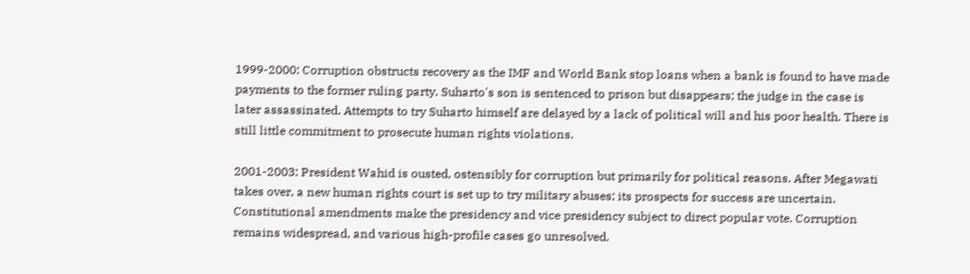1999-2000: Corruption obstructs recovery as the IMF and World Bank stop loans when a bank is found to have made payments to the former ruling party. Suharto's son is sentenced to prison but disappears; the judge in the case is later assassinated. Attempts to try Suharto himself are delayed by a lack of political will and his poor health. There is still little commitment to prosecute human rights violations.

2001-2003: President Wahid is ousted, ostensibly for corruption but primarily for political reasons. After Megawati takes over, a new human rights court is set up to try military abuses; its prospects for success are uncertain. Constitutional amendments make the presidency and vice presidency subject to direct popular vote. Corruption remains widespread, and various high-profile cases go unresolved.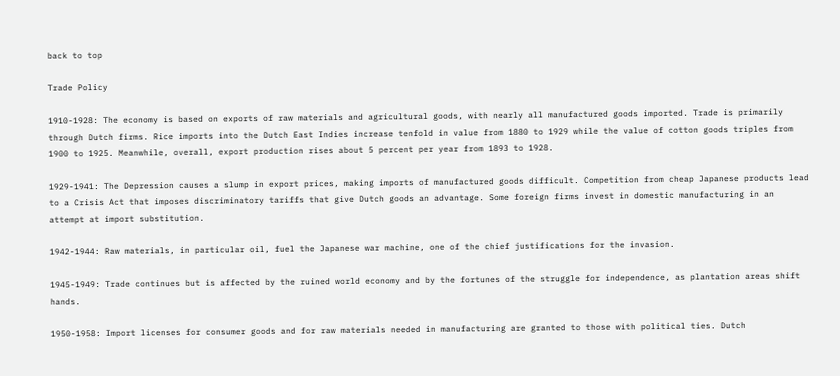back to top

Trade Policy

1910-1928: The economy is based on exports of raw materials and agricultural goods, with nearly all manufactured goods imported. Trade is primarily through Dutch firms. Rice imports into the Dutch East Indies increase tenfold in value from 1880 to 1929 while the value of cotton goods triples from 1900 to 1925. Meanwhile, overall, export production rises about 5 percent per year from 1893 to 1928.

1929-1941: The Depression causes a slump in export prices, making imports of manufactured goods difficult. Competition from cheap Japanese products lead to a Crisis Act that imposes discriminatory tariffs that give Dutch goods an advantage. Some foreign firms invest in domestic manufacturing in an attempt at import substitution.

1942-1944: Raw materials, in particular oil, fuel the Japanese war machine, one of the chief justifications for the invasion.

1945-1949: Trade continues but is affected by the ruined world economy and by the fortunes of the struggle for independence, as plantation areas shift hands.

1950-1958: Import licenses for consumer goods and for raw materials needed in manufacturing are granted to those with political ties. Dutch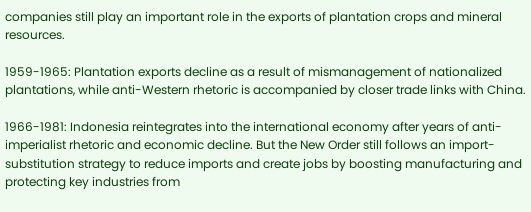companies still play an important role in the exports of plantation crops and mineral resources.

1959-1965: Plantation exports decline as a result of mismanagement of nationalized plantations, while anti-Western rhetoric is accompanied by closer trade links with China.

1966-1981: Indonesia reintegrates into the international economy after years of anti-imperialist rhetoric and economic decline. But the New Order still follows an import-substitution strategy to reduce imports and create jobs by boosting manufacturing and protecting key industries from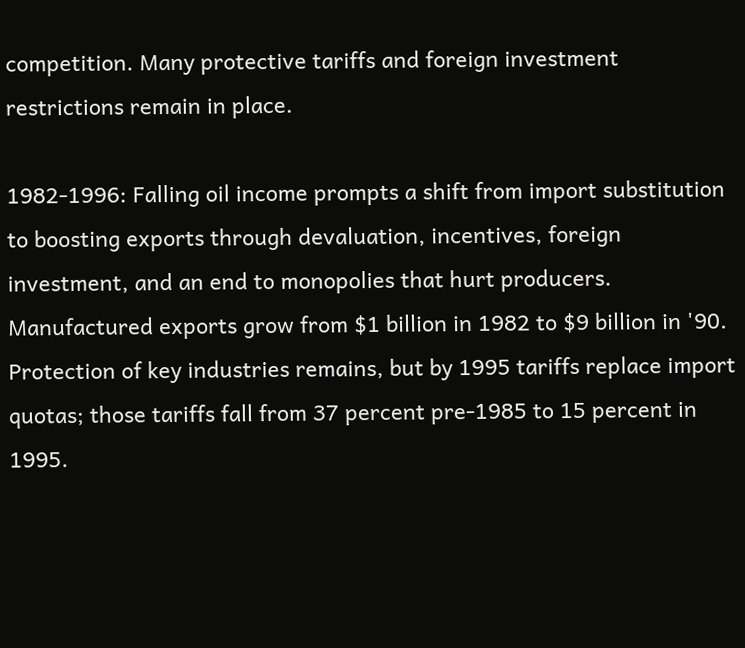competition. Many protective tariffs and foreign investment restrictions remain in place.

1982-1996: Falling oil income prompts a shift from import substitution to boosting exports through devaluation, incentives, foreign investment, and an end to monopolies that hurt producers. Manufactured exports grow from $1 billion in 1982 to $9 billion in '90. Protection of key industries remains, but by 1995 tariffs replace import quotas; those tariffs fall from 37 percent pre-1985 to 15 percent in 1995.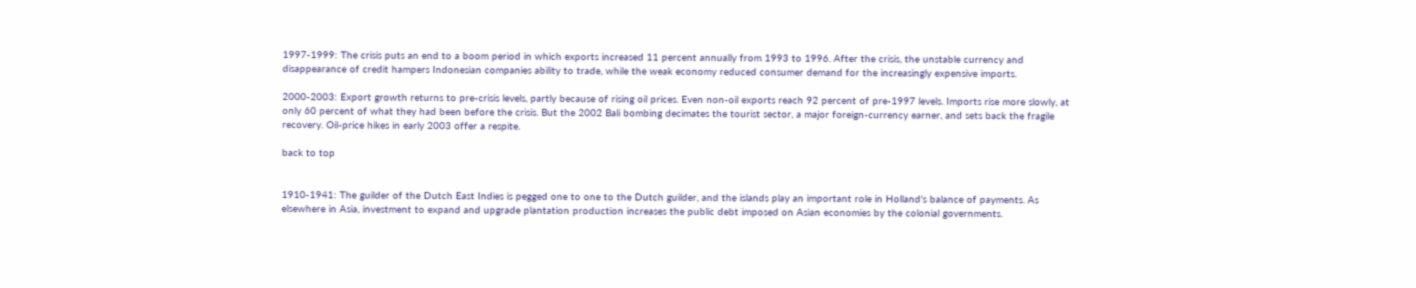1997-1999: The crisis puts an end to a boom period in which exports increased 11 percent annually from 1993 to 1996. After the crisis, the unstable currency and disappearance of credit hampers Indonesian companies ability to trade, while the weak economy reduced consumer demand for the increasingly expensive imports.

2000-2003: Export growth returns to pre-crisis levels, partly because of rising oil prices. Even non-oil exports reach 92 percent of pre-1997 levels. Imports rise more slowly, at only 60 percent of what they had been before the crisis. But the 2002 Bali bombing decimates the tourist sector, a major foreign-currency earner, and sets back the fragile recovery. Oil-price hikes in early 2003 offer a respite.

back to top


1910-1941: The guilder of the Dutch East Indies is pegged one to one to the Dutch guilder, and the islands play an important role in Holland's balance of payments. As elsewhere in Asia, investment to expand and upgrade plantation production increases the public debt imposed on Asian economies by the colonial governments.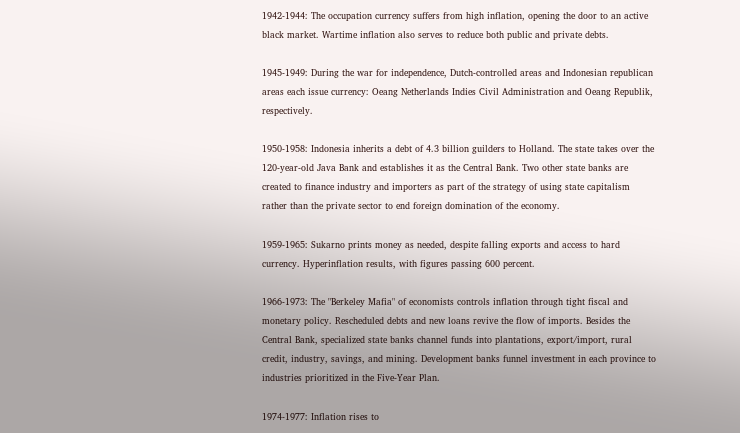1942-1944: The occupation currency suffers from high inflation, opening the door to an active black market. Wartime inflation also serves to reduce both public and private debts.

1945-1949: During the war for independence, Dutch-controlled areas and Indonesian republican areas each issue currency: Oeang Netherlands Indies Civil Administration and Oeang Republik, respectively.

1950-1958: Indonesia inherits a debt of 4.3 billion guilders to Holland. The state takes over the 120-year-old Java Bank and establishes it as the Central Bank. Two other state banks are created to finance industry and importers as part of the strategy of using state capitalism rather than the private sector to end foreign domination of the economy.

1959-1965: Sukarno prints money as needed, despite falling exports and access to hard currency. Hyperinflation results, with figures passing 600 percent.

1966-1973: The "Berkeley Mafia" of economists controls inflation through tight fiscal and monetary policy. Rescheduled debts and new loans revive the flow of imports. Besides the Central Bank, specialized state banks channel funds into plantations, export/import, rural credit, industry, savings, and mining. Development banks funnel investment in each province to industries prioritized in the Five-Year Plan.

1974-1977: Inflation rises to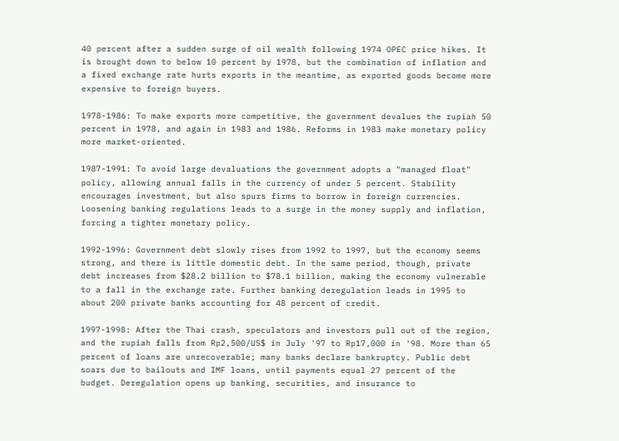40 percent after a sudden surge of oil wealth following 1974 OPEC price hikes. It is brought down to below 10 percent by 1978, but the combination of inflation and a fixed exchange rate hurts exports in the meantime, as exported goods become more expensive to foreign buyers.

1978-1986: To make exports more competitive, the government devalues the rupiah 50 percent in 1978, and again in 1983 and 1986. Reforms in 1983 make monetary policy more market-oriented.

1987-1991: To avoid large devaluations the government adopts a "managed float" policy, allowing annual falls in the currency of under 5 percent. Stability encourages investment, but also spurs firms to borrow in foreign currencies. Loosening banking regulations leads to a surge in the money supply and inflation, forcing a tighter monetary policy.

1992-1996: Government debt slowly rises from 1992 to 1997, but the economy seems strong, and there is little domestic debt. In the same period, though, private debt increases from $28.2 billion to $78.1 billion, making the economy vulnerable to a fall in the exchange rate. Further banking deregulation leads in 1995 to about 200 private banks accounting for 48 percent of credit.

1997-1998: After the Thai crash, speculators and investors pull out of the region, and the rupiah falls from Rp2,500/US$ in July '97 to Rp17,000 in '98. More than 65 percent of loans are unrecoverable; many banks declare bankruptcy. Public debt soars due to bailouts and IMF loans, until payments equal 27 percent of the budget. Deregulation opens up banking, securities, and insurance to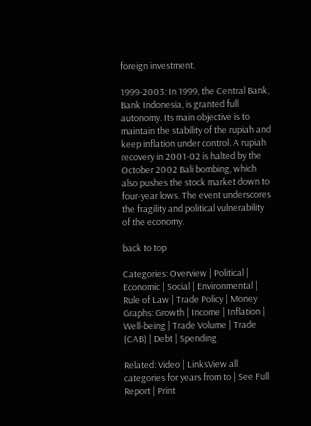foreign investment.

1999-2003: In 1999, the Central Bank, Bank Indonesia, is granted full autonomy. Its main objective is to maintain the stability of the rupiah and keep inflation under control. A rupiah recovery in 2001-02 is halted by the October 2002 Bali bombing, which also pushes the stock market down to four-year lows. The event underscores the fragility and political vulnerability of the economy.

back to top

Categories: Overview | Political | Economic | Social | Environmental | Rule of Law | Trade Policy | Money
Graphs: Growth | Income | Inflation | Well-being | Trade Volume | Trade (CAB) | Debt | Spending

Related: Video | LinksView all categories for years from to | See Full Report | Print